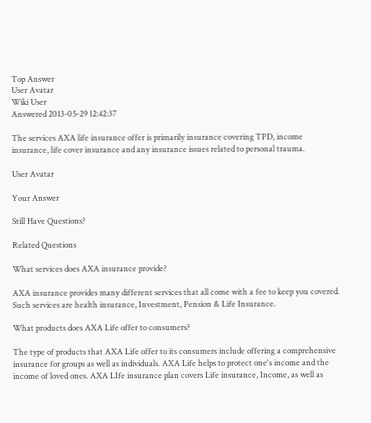Top Answer
User Avatar
Wiki User
Answered 2013-05-29 12:42:37

The services AXA life insurance offer is primarily insurance covering TPD, income insurance, life cover insurance and any insurance issues related to personal trauma.

User Avatar

Your Answer

Still Have Questions?

Related Questions

What services does AXA insurance provide?

AXA insurance provides many different services that all come with a fee to keep you covered. Such services are health insurance, Investment, Pension & Life Insurance.

What products does AXA Life offer to consumers?

The type of products that AXA Life offer to its consumers include offering a comprehensive insurance for groups as well as individuals. AXA Life helps to protect one's income and the income of loved ones. AXA LIfe insurance plan covers Life insurance, Income, as well as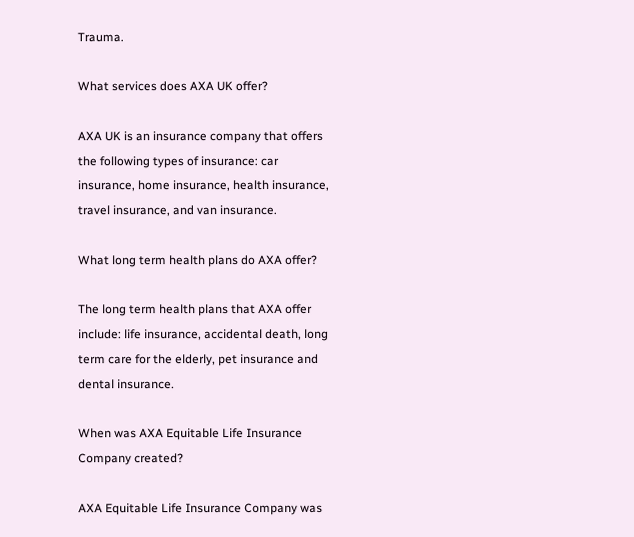Trauma.

What services does AXA UK offer?

AXA UK is an insurance company that offers the following types of insurance: car insurance, home insurance, health insurance, travel insurance, and van insurance.

What long term health plans do AXA offer?

The long term health plans that AXA offer include: life insurance, accidental death, long term care for the elderly, pet insurance and dental insurance.

When was AXA Equitable Life Insurance Company created?

AXA Equitable Life Insurance Company was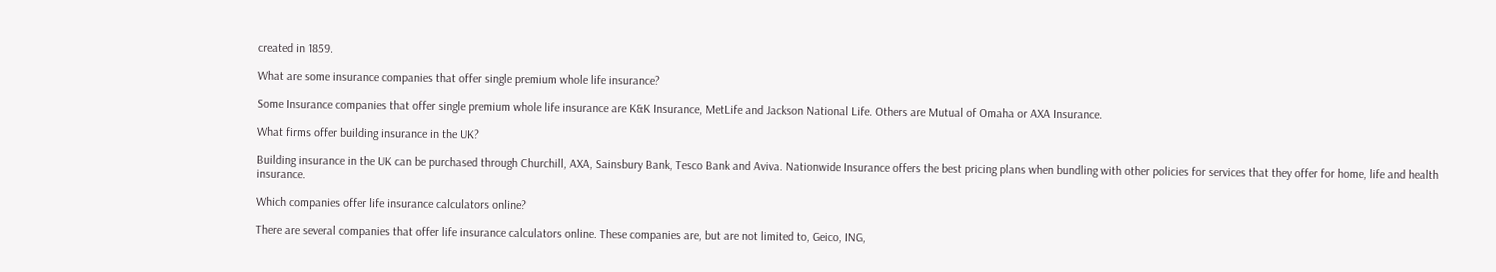created in 1859.

What are some insurance companies that offer single premium whole life insurance?

Some Insurance companies that offer single premium whole life insurance are K&K Insurance, MetLife and Jackson National Life. Others are Mutual of Omaha or AXA Insurance.

What firms offer building insurance in the UK?

Building insurance in the UK can be purchased through Churchill, AXA, Sainsbury Bank, Tesco Bank and Aviva. Nationwide Insurance offers the best pricing plans when bundling with other policies for services that they offer for home, life and health insurance.

Which companies offer life insurance calculators online?

There are several companies that offer life insurance calculators online. These companies are, but are not limited to, Geico, ING,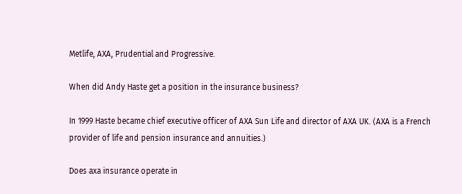Metlife, AXA, Prudential and Progressive.

When did Andy Haste get a position in the insurance business?

In 1999 Haste became chief executive officer of AXA Sun Life and director of AXA UK. (AXA is a French provider of life and pension insurance and annuities.)

Does axa insurance operate in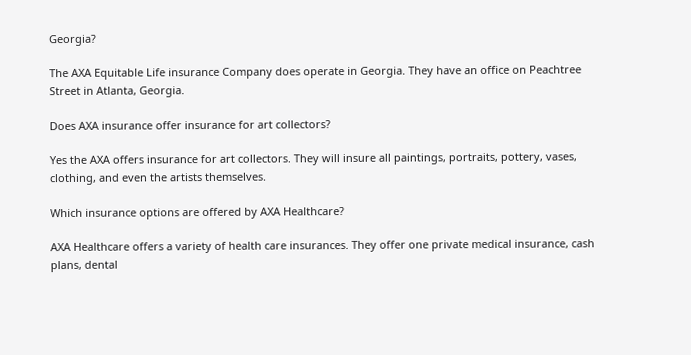Georgia?

The AXA Equitable Life insurance Company does operate in Georgia. They have an office on Peachtree Street in Atlanta, Georgia.

Does AXA insurance offer insurance for art collectors?

Yes the AXA offers insurance for art collectors. They will insure all paintings, portraits, pottery, vases, clothing, and even the artists themselves.

Which insurance options are offered by AXA Healthcare?

AXA Healthcare offers a variety of health care insurances. They offer one private medical insurance, cash plans, dental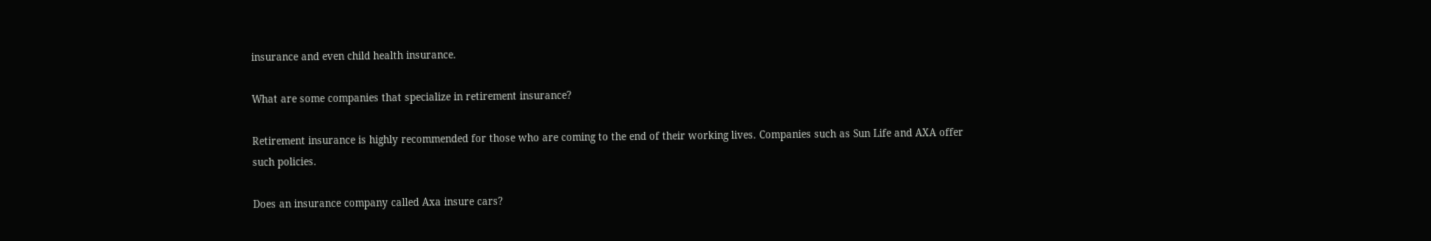insurance and even child health insurance.

What are some companies that specialize in retirement insurance?

Retirement insurance is highly recommended for those who are coming to the end of their working lives. Companies such as Sun Life and AXA offer such policies.

Does an insurance company called Axa insure cars?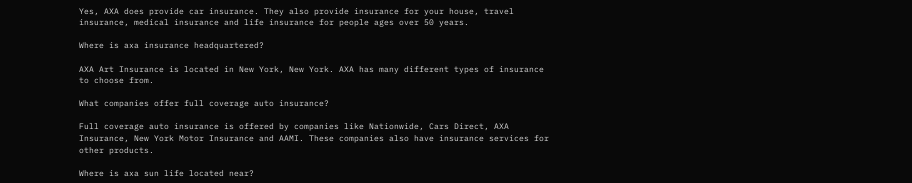Yes, AXA does provide car insurance. They also provide insurance for your house, travel insurance, medical insurance and life insurance for people ages over 50 years.

Where is axa insurance headquartered?

AXA Art Insurance is located in New York, New York. AXA has many different types of insurance to choose from.

What companies offer full coverage auto insurance?

Full coverage auto insurance is offered by companies like Nationwide, Cars Direct, AXA Insurance, New York Motor Insurance and AAMI. These companies also have insurance services for other products.

Where is axa sun life located near?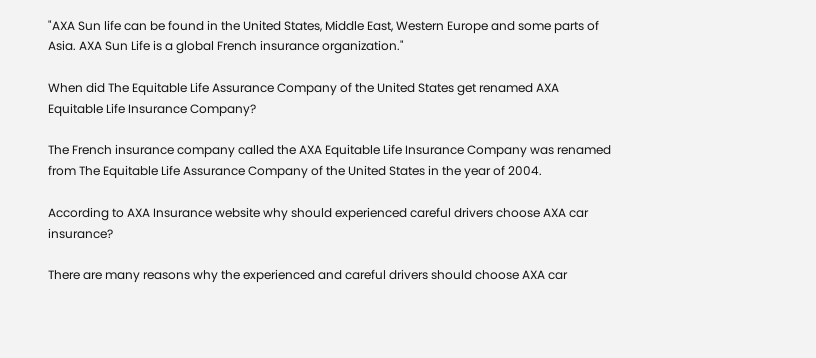"AXA Sun life can be found in the United States, Middle East, Western Europe and some parts of Asia. AXA Sun Life is a global French insurance organization."

When did The Equitable Life Assurance Company of the United States get renamed AXA Equitable Life Insurance Company?

The French insurance company called the AXA Equitable Life Insurance Company was renamed from The Equitable Life Assurance Company of the United States in the year of 2004.

According to AXA Insurance website why should experienced careful drivers choose AXA car insurance?

There are many reasons why the experienced and careful drivers should choose AXA car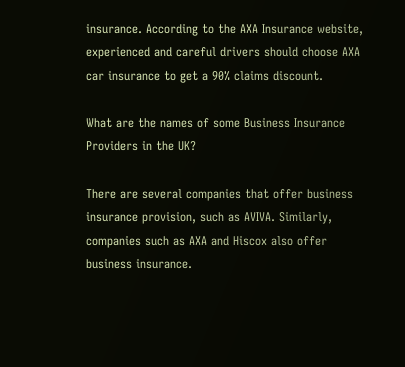insurance. According to the AXA Insurance website, experienced and careful drivers should choose AXA car insurance to get a 90% claims discount.

What are the names of some Business Insurance Providers in the UK?

There are several companies that offer business insurance provision, such as AVIVA. Similarly, companies such as AXA and Hiscox also offer business insurance.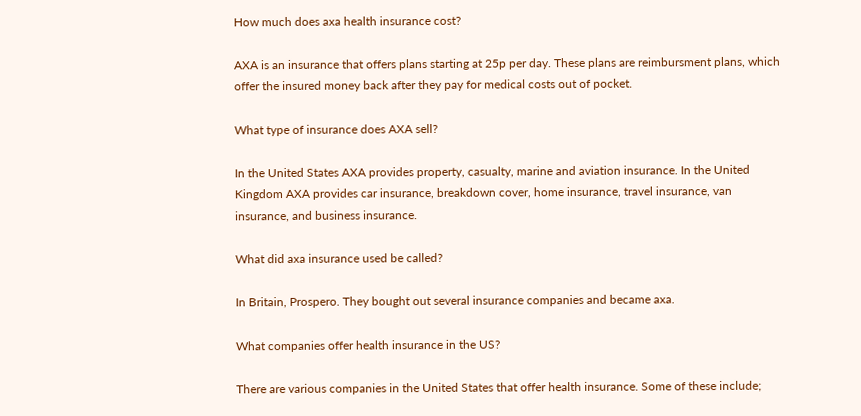How much does axa health insurance cost?

AXA is an insurance that offers plans starting at 25p per day. These plans are reimbursment plans, which offer the insured money back after they pay for medical costs out of pocket.

What type of insurance does AXA sell?

In the United States AXA provides property, casualty, marine and aviation insurance. In the United Kingdom AXA provides car insurance, breakdown cover, home insurance, travel insurance, van insurance, and business insurance.

What did axa insurance used be called?

In Britain, Prospero. They bought out several insurance companies and became axa.

What companies offer health insurance in the US?

There are various companies in the United States that offer health insurance. Some of these include;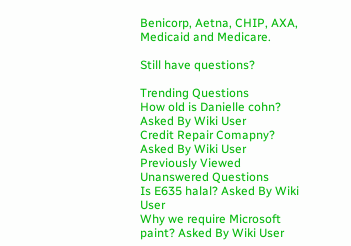Benicorp, Aetna, CHIP, AXA, Medicaid and Medicare.

Still have questions?

Trending Questions
How old is Danielle cohn? Asked By Wiki User
Credit Repair Comapny? Asked By Wiki User
Previously Viewed
Unanswered Questions
Is E635 halal? Asked By Wiki User
Why we require Microsoft paint? Asked By Wiki User